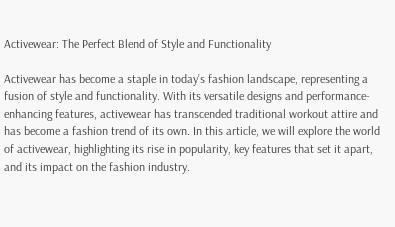Activewear: The Perfect Blend of Style and Functionality

Activewear has become a staple in today’s fashion landscape, representing a fusion of style and functionality. With its versatile designs and performance-enhancing features, activewear has transcended traditional workout attire and has become a fashion trend of its own. In this article, we will explore the world of activewear, highlighting its rise in popularity, key features that set it apart, and its impact on the fashion industry.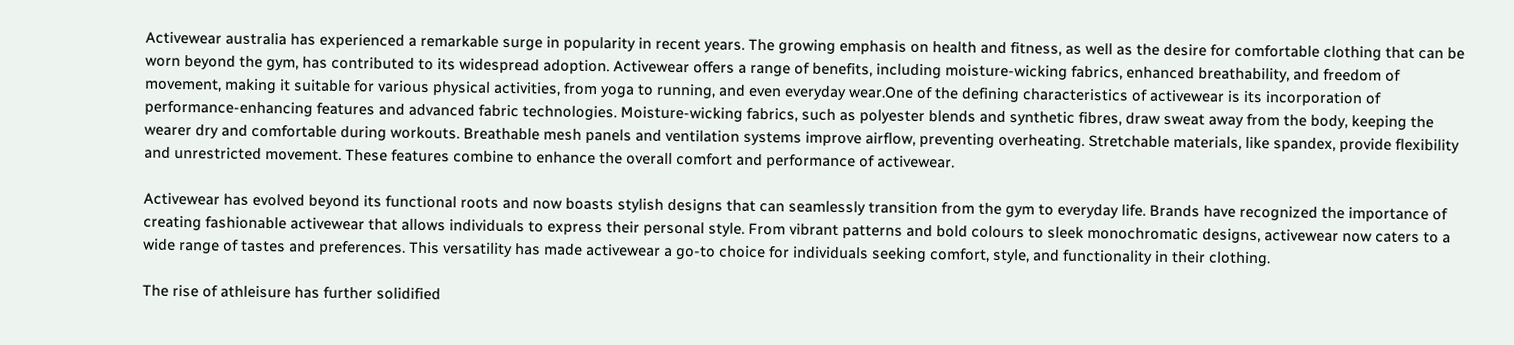Activewear australia has experienced a remarkable surge in popularity in recent years. The growing emphasis on health and fitness, as well as the desire for comfortable clothing that can be worn beyond the gym, has contributed to its widespread adoption. Activewear offers a range of benefits, including moisture-wicking fabrics, enhanced breathability, and freedom of movement, making it suitable for various physical activities, from yoga to running, and even everyday wear.One of the defining characteristics of activewear is its incorporation of performance-enhancing features and advanced fabric technologies. Moisture-wicking fabrics, such as polyester blends and synthetic fibres, draw sweat away from the body, keeping the wearer dry and comfortable during workouts. Breathable mesh panels and ventilation systems improve airflow, preventing overheating. Stretchable materials, like spandex, provide flexibility and unrestricted movement. These features combine to enhance the overall comfort and performance of activewear.

Activewear has evolved beyond its functional roots and now boasts stylish designs that can seamlessly transition from the gym to everyday life. Brands have recognized the importance of creating fashionable activewear that allows individuals to express their personal style. From vibrant patterns and bold colours to sleek monochromatic designs, activewear now caters to a wide range of tastes and preferences. This versatility has made activewear a go-to choice for individuals seeking comfort, style, and functionality in their clothing.

The rise of athleisure has further solidified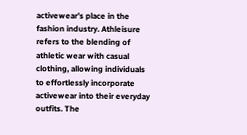activewear’s place in the fashion industry. Athleisure refers to the blending of athletic wear with casual clothing, allowing individuals to effortlessly incorporate activewear into their everyday outfits. The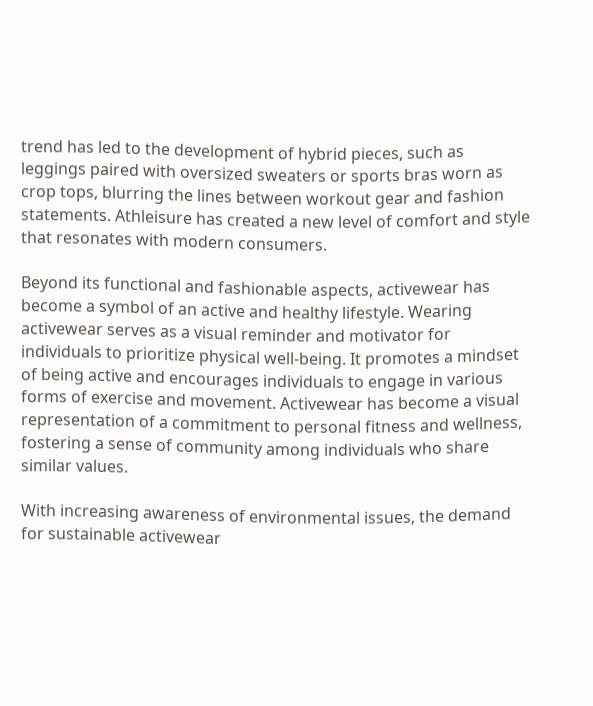trend has led to the development of hybrid pieces, such as leggings paired with oversized sweaters or sports bras worn as crop tops, blurring the lines between workout gear and fashion statements. Athleisure has created a new level of comfort and style that resonates with modern consumers.

Beyond its functional and fashionable aspects, activewear has become a symbol of an active and healthy lifestyle. Wearing activewear serves as a visual reminder and motivator for individuals to prioritize physical well-being. It promotes a mindset of being active and encourages individuals to engage in various forms of exercise and movement. Activewear has become a visual representation of a commitment to personal fitness and wellness, fostering a sense of community among individuals who share similar values.

With increasing awareness of environmental issues, the demand for sustainable activewear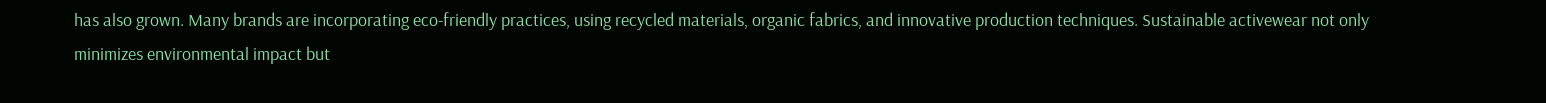has also grown. Many brands are incorporating eco-friendly practices, using recycled materials, organic fabrics, and innovative production techniques. Sustainable activewear not only minimizes environmental impact but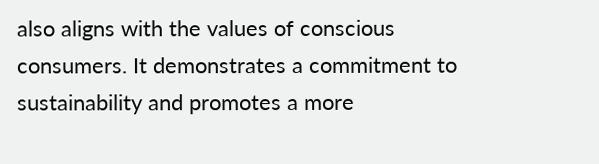also aligns with the values of conscious consumers. It demonstrates a commitment to sustainability and promotes a more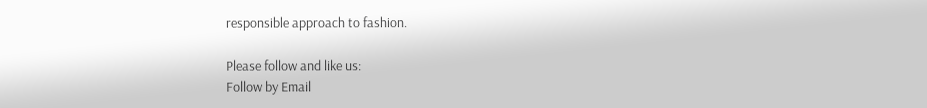responsible approach to fashion.

Please follow and like us:
Follow by Email